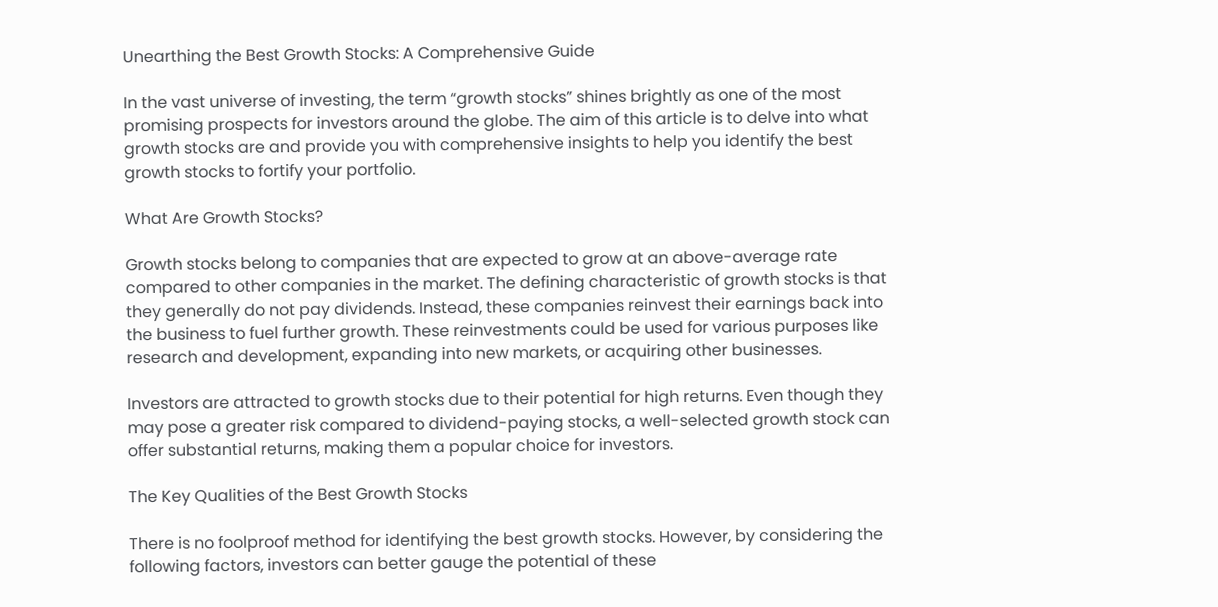Unearthing the Best Growth Stocks: A Comprehensive Guide

In the vast universe of investing, the term “growth stocks” shines brightly as one of the most promising prospects for investors around the globe. The aim of this article is to delve into what growth stocks are and provide you with comprehensive insights to help you identify the best growth stocks to fortify your portfolio.

What Are Growth Stocks?

Growth stocks belong to companies that are expected to grow at an above-average rate compared to other companies in the market. The defining characteristic of growth stocks is that they generally do not pay dividends. Instead, these companies reinvest their earnings back into the business to fuel further growth. These reinvestments could be used for various purposes like research and development, expanding into new markets, or acquiring other businesses.

Investors are attracted to growth stocks due to their potential for high returns. Even though they may pose a greater risk compared to dividend-paying stocks, a well-selected growth stock can offer substantial returns, making them a popular choice for investors.

The Key Qualities of the Best Growth Stocks

There is no foolproof method for identifying the best growth stocks. However, by considering the following factors, investors can better gauge the potential of these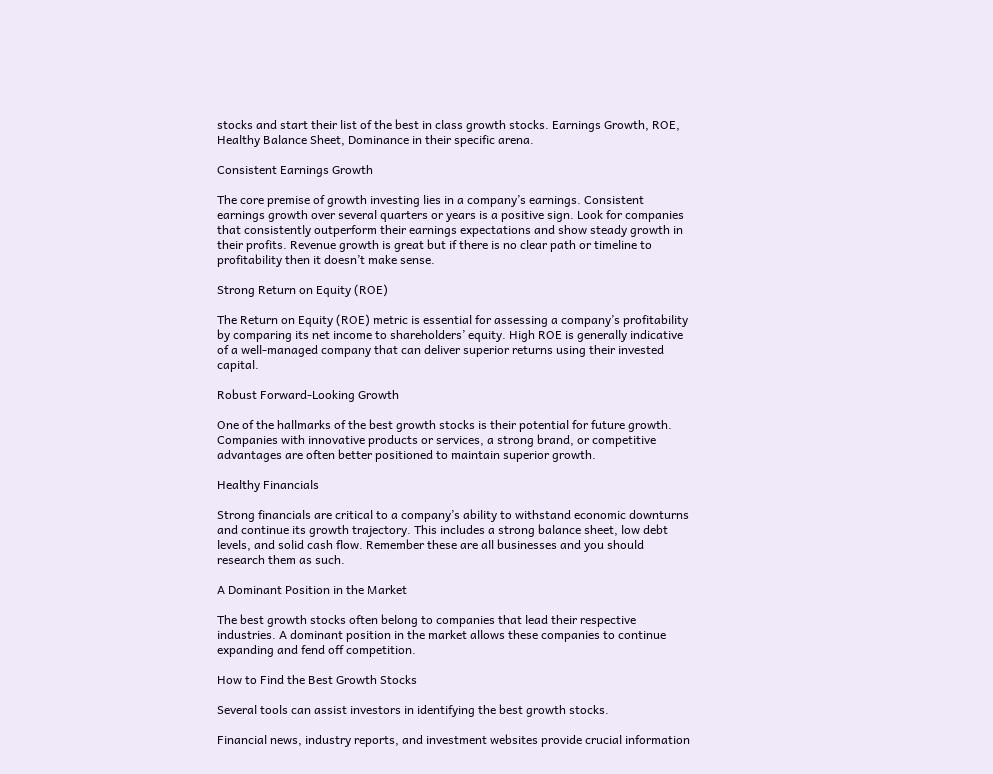stocks and start their list of the best in class growth stocks. Earnings Growth, ROE, Healthy Balance Sheet, Dominance in their specific arena.

Consistent Earnings Growth

The core premise of growth investing lies in a company’s earnings. Consistent earnings growth over several quarters or years is a positive sign. Look for companies that consistently outperform their earnings expectations and show steady growth in their profits. Revenue growth is great but if there is no clear path or timeline to profitability then it doesn’t make sense.

Strong Return on Equity (ROE)

The Return on Equity (ROE) metric is essential for assessing a company’s profitability by comparing its net income to shareholders’ equity. High ROE is generally indicative of a well-managed company that can deliver superior returns using their invested capital.

Robust Forward-Looking Growth

One of the hallmarks of the best growth stocks is their potential for future growth. Companies with innovative products or services, a strong brand, or competitive advantages are often better positioned to maintain superior growth.

Healthy Financials

Strong financials are critical to a company’s ability to withstand economic downturns and continue its growth trajectory. This includes a strong balance sheet, low debt levels, and solid cash flow. Remember these are all businesses and you should research them as such.

A Dominant Position in the Market

The best growth stocks often belong to companies that lead their respective industries. A dominant position in the market allows these companies to continue expanding and fend off competition.

How to Find the Best Growth Stocks

Several tools can assist investors in identifying the best growth stocks.

Financial news, industry reports, and investment websites provide crucial information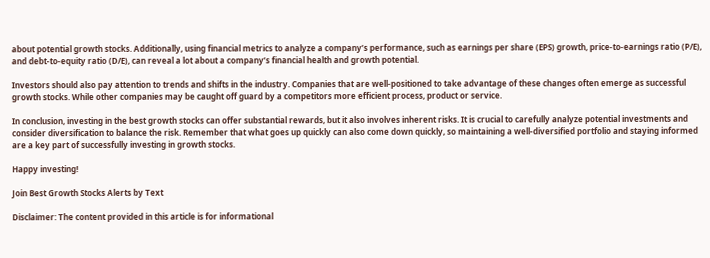about potential growth stocks. Additionally, using financial metrics to analyze a company’s performance, such as earnings per share (EPS) growth, price-to-earnings ratio (P/E), and debt-to-equity ratio (D/E), can reveal a lot about a company’s financial health and growth potential.

Investors should also pay attention to trends and shifts in the industry. Companies that are well-positioned to take advantage of these changes often emerge as successful growth stocks. While other companies may be caught off guard by a competitors more efficient process, product or service.

In conclusion, investing in the best growth stocks can offer substantial rewards, but it also involves inherent risks. It is crucial to carefully analyze potential investments and consider diversification to balance the risk. Remember that what goes up quickly can also come down quickly, so maintaining a well-diversified portfolio and staying informed are a key part of successfully investing in growth stocks.

Happy investing!

Join Best Growth Stocks Alerts by Text

Disclaimer: The content provided in this article is for informational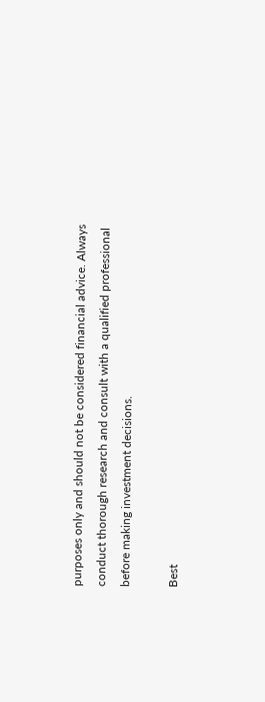purposes only and should not be considered financial advice. Always conduct thorough research and consult with a qualified professional before making investment decisions.

Best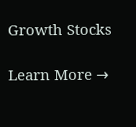Growth Stocks

Learn More →